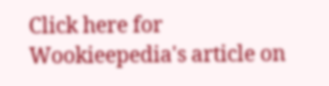Click here for Wookieepedia's article on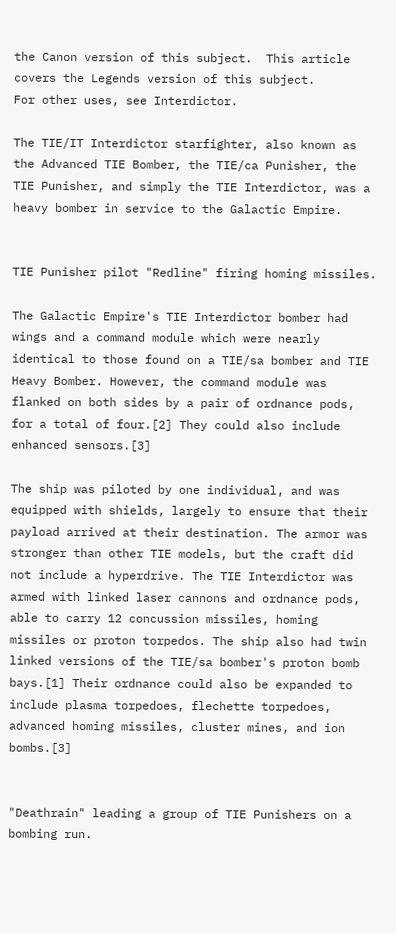the Canon version of this subject.  This article covers the Legends version of this subject.
For other uses, see Interdictor.

The TIE/IT Interdictor starfighter, also known as the Advanced TIE Bomber, the TIE/ca Punisher, the TIE Punisher, and simply the TIE Interdictor, was a heavy bomber in service to the Galactic Empire.


TIE Punisher pilot "Redline" firing homing missiles.

The Galactic Empire's TIE Interdictor bomber had wings and a command module which were nearly identical to those found on a TIE/sa bomber and TIE Heavy Bomber. However, the command module was flanked on both sides by a pair of ordnance pods, for a total of four.[2] They could also include enhanced sensors.[3]

The ship was piloted by one individual, and was equipped with shields, largely to ensure that their payload arrived at their destination. The armor was stronger than other TIE models, but the craft did not include a hyperdrive. The TIE Interdictor was armed with linked laser cannons and ordnance pods, able to carry 12 concussion missiles, homing missiles or proton torpedos. The ship also had twin linked versions of the TIE/sa bomber's proton bomb bays.[1] Their ordnance could also be expanded to include plasma torpedoes, flechette torpedoes, advanced homing missiles, cluster mines, and ion bombs.[3]


"Deathrain" leading a group of TIE Punishers on a bombing run.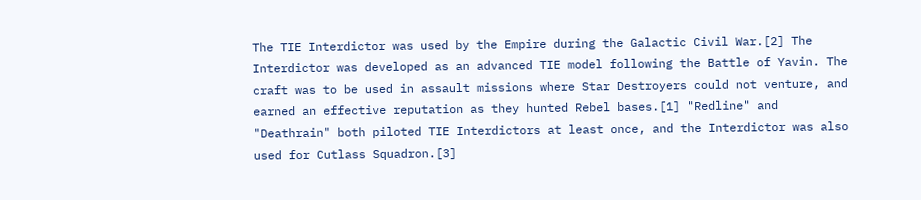The TIE Interdictor was used by the Empire during the Galactic Civil War.[2] The Interdictor was developed as an advanced TIE model following the Battle of Yavin. The craft was to be used in assault missions where Star Destroyers could not venture, and earned an effective reputation as they hunted Rebel bases.[1] "Redline" and "Deathrain" both piloted TIE Interdictors at least once, and the Interdictor was also used for Cutlass Squadron.[3]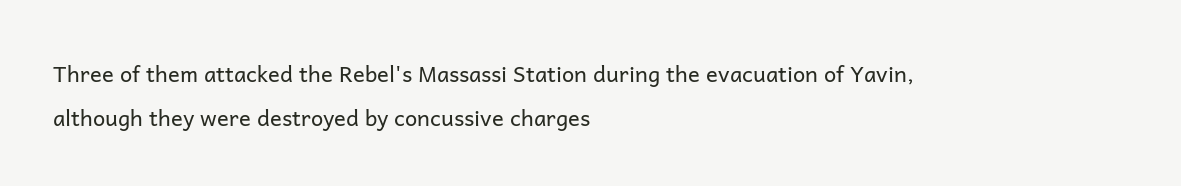Three of them attacked the Rebel's Massassi Station during the evacuation of Yavin, although they were destroyed by concussive charges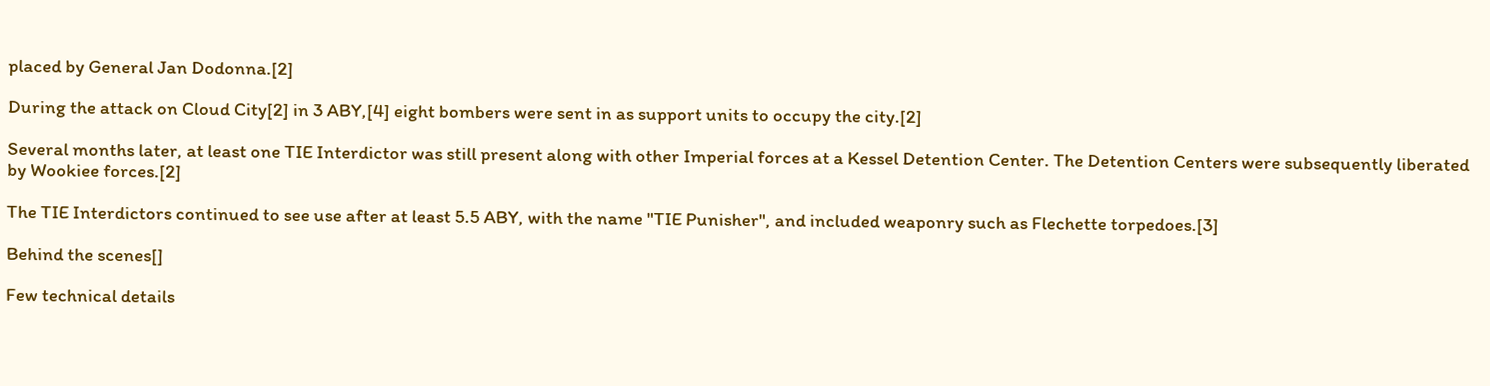placed by General Jan Dodonna.[2]

During the attack on Cloud City[2] in 3 ABY,[4] eight bombers were sent in as support units to occupy the city.[2]

Several months later, at least one TIE Interdictor was still present along with other Imperial forces at a Kessel Detention Center. The Detention Centers were subsequently liberated by Wookiee forces.[2]

The TIE Interdictors continued to see use after at least 5.5 ABY, with the name "TIE Punisher", and included weaponry such as Flechette torpedoes.[3]

Behind the scenes[]

Few technical details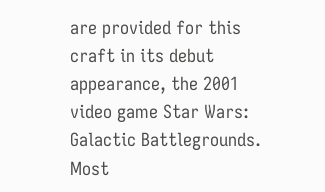are provided for this craft in its debut appearance, the 2001 video game Star Wars: Galactic Battlegrounds. Most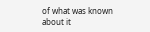of what was known about it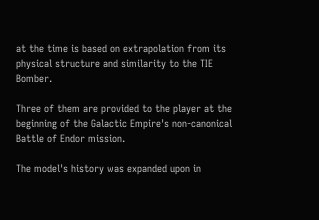at the time is based on extrapolation from its physical structure and similarity to the TIE Bomber.

Three of them are provided to the player at the beginning of the Galactic Empire's non-canonical Battle of Endor mission.

The model's history was expanded upon in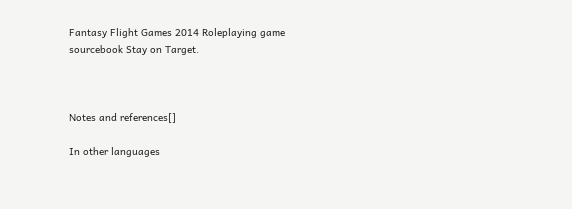Fantasy Flight Games 2014 Roleplaying game sourcebook Stay on Target.



Notes and references[]

In other languages